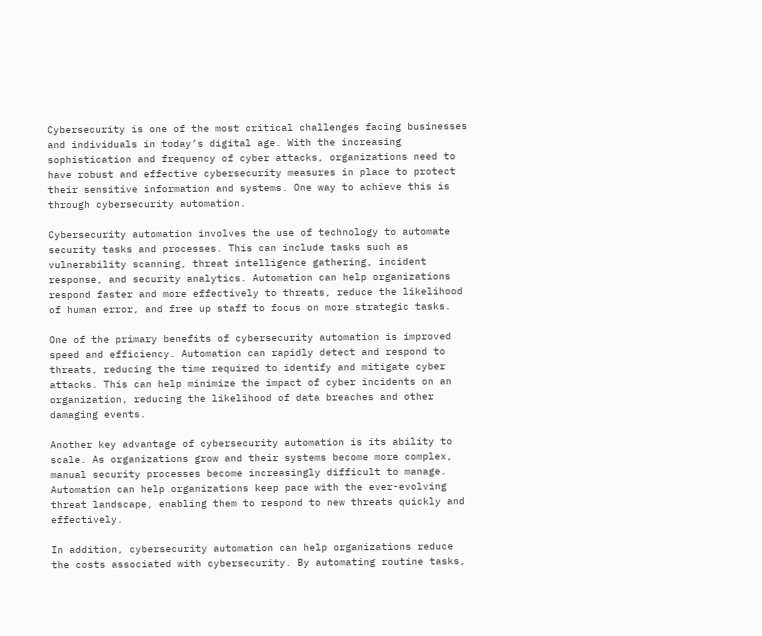Cybersecurity is one of the most critical challenges facing businesses and individuals in today’s digital age. With the increasing sophistication and frequency of cyber attacks, organizations need to have robust and effective cybersecurity measures in place to protect their sensitive information and systems. One way to achieve this is through cybersecurity automation.

Cybersecurity automation involves the use of technology to automate security tasks and processes. This can include tasks such as vulnerability scanning, threat intelligence gathering, incident response, and security analytics. Automation can help organizations respond faster and more effectively to threats, reduce the likelihood of human error, and free up staff to focus on more strategic tasks.

One of the primary benefits of cybersecurity automation is improved speed and efficiency. Automation can rapidly detect and respond to threats, reducing the time required to identify and mitigate cyber attacks. This can help minimize the impact of cyber incidents on an organization, reducing the likelihood of data breaches and other damaging events.

Another key advantage of cybersecurity automation is its ability to scale. As organizations grow and their systems become more complex, manual security processes become increasingly difficult to manage. Automation can help organizations keep pace with the ever-evolving threat landscape, enabling them to respond to new threats quickly and effectively.

In addition, cybersecurity automation can help organizations reduce the costs associated with cybersecurity. By automating routine tasks,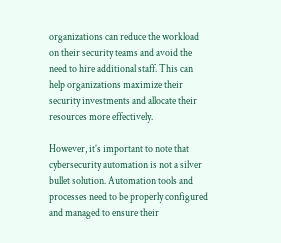organizations can reduce the workload on their security teams and avoid the need to hire additional staff. This can help organizations maximize their security investments and allocate their resources more effectively.

However, it’s important to note that cybersecurity automation is not a silver bullet solution. Automation tools and processes need to be properly configured and managed to ensure their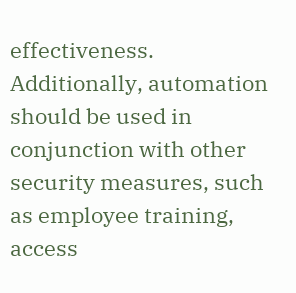effectiveness. Additionally, automation should be used in conjunction with other security measures, such as employee training, access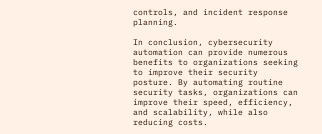controls, and incident response planning.

In conclusion, cybersecurity automation can provide numerous benefits to organizations seeking to improve their security posture. By automating routine security tasks, organizations can improve their speed, efficiency, and scalability, while also reducing costs.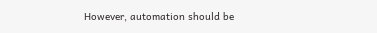However, automation should be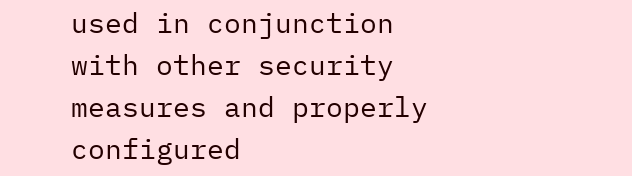used in conjunction with other security measures and properly configured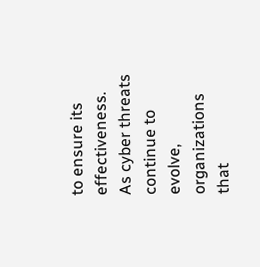to ensure its effectiveness. As cyber threats continue to evolve, organizations that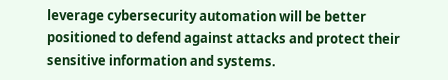leverage cybersecurity automation will be better positioned to defend against attacks and protect their sensitive information and systems.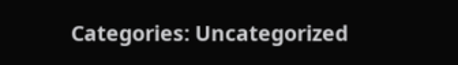Categories: Uncategorized